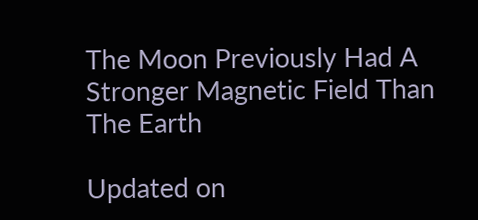The Moon Previously Had A Stronger Magnetic Field Than The Earth

Updated on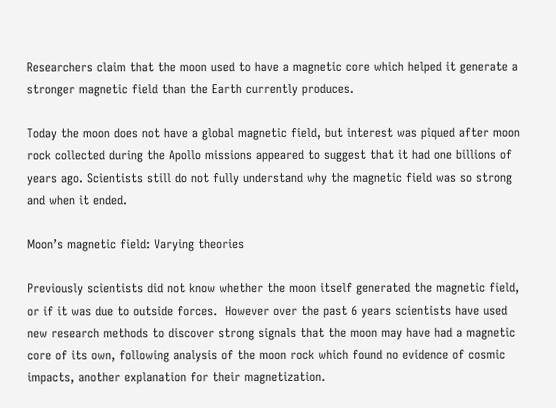Researchers claim that the moon used to have a magnetic core which helped it generate a stronger magnetic field than the Earth currently produces.

Today the moon does not have a global magnetic field, but interest was piqued after moon rock collected during the Apollo missions appeared to suggest that it had one billions of years ago. Scientists still do not fully understand why the magnetic field was so strong and when it ended.

Moon’s magnetic field: Varying theories

Previously scientists did not know whether the moon itself generated the magnetic field, or if it was due to outside forces.  However over the past 6 years scientists have used new research methods to discover strong signals that the moon may have had a magnetic core of its own, following analysis of the moon rock which found no evidence of cosmic impacts, another explanation for their magnetization.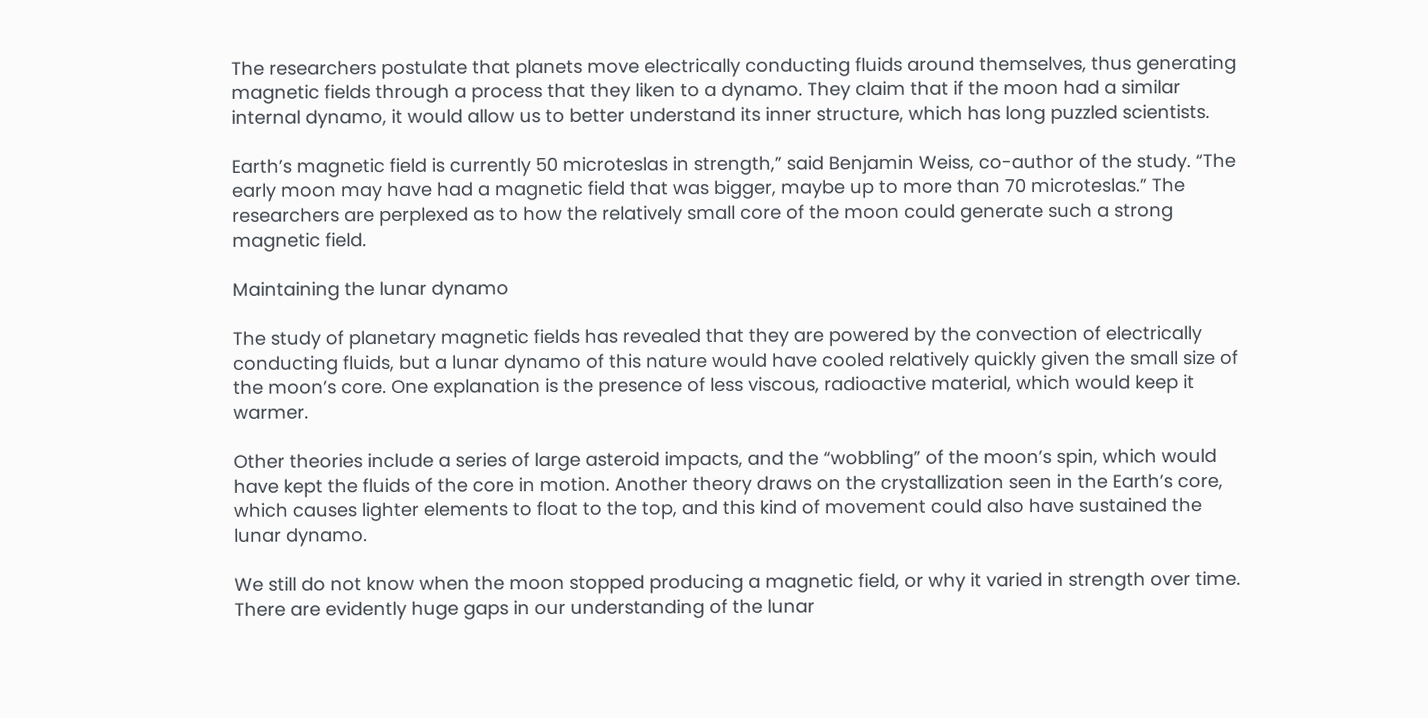The researchers postulate that planets move electrically conducting fluids around themselves, thus generating magnetic fields through a process that they liken to a dynamo. They claim that if the moon had a similar internal dynamo, it would allow us to better understand its inner structure, which has long puzzled scientists.

Earth’s magnetic field is currently 50 microteslas in strength,” said Benjamin Weiss, co-author of the study. “The early moon may have had a magnetic field that was bigger, maybe up to more than 70 microteslas.” The researchers are perplexed as to how the relatively small core of the moon could generate such a strong magnetic field.

Maintaining the lunar dynamo

The study of planetary magnetic fields has revealed that they are powered by the convection of electrically conducting fluids, but a lunar dynamo of this nature would have cooled relatively quickly given the small size of the moon’s core. One explanation is the presence of less viscous, radioactive material, which would keep it warmer.

Other theories include a series of large asteroid impacts, and the “wobbling” of the moon’s spin, which would have kept the fluids of the core in motion. Another theory draws on the crystallization seen in the Earth’s core, which causes lighter elements to float to the top, and this kind of movement could also have sustained the lunar dynamo.

We still do not know when the moon stopped producing a magnetic field, or why it varied in strength over time. There are evidently huge gaps in our understanding of the lunar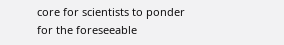core for scientists to ponder for the foreseeable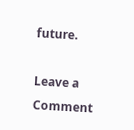future.

Leave a Comment